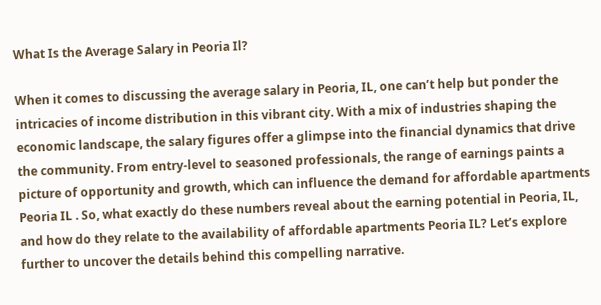What Is the Average Salary in Peoria Il?

When it comes to discussing the average salary in Peoria, IL, one can’t help but ponder the intricacies of income distribution in this vibrant city. With a mix of industries shaping the economic landscape, the salary figures offer a glimpse into the financial dynamics that drive the community. From entry-level to seasoned professionals, the range of earnings paints a picture of opportunity and growth, which can influence the demand for affordable apartments Peoria IL . So, what exactly do these numbers reveal about the earning potential in Peoria, IL, and how do they relate to the availability of affordable apartments Peoria IL? Let’s explore further to uncover the details behind this compelling narrative.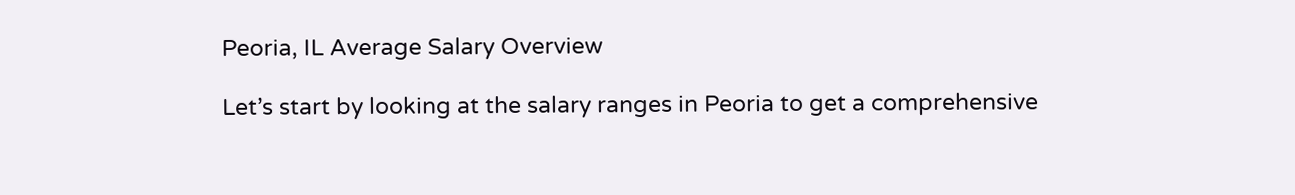Peoria, IL Average Salary Overview

Let’s start by looking at the salary ranges in Peoria to get a comprehensive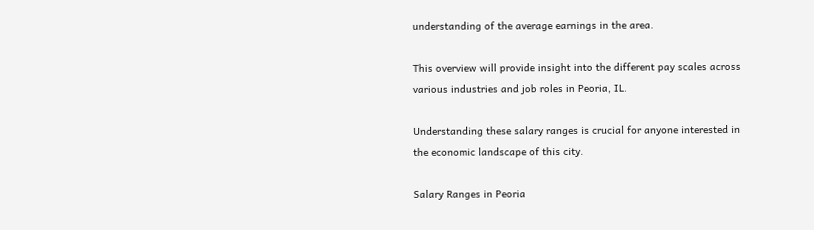understanding of the average earnings in the area.

This overview will provide insight into the different pay scales across various industries and job roles in Peoria, IL.

Understanding these salary ranges is crucial for anyone interested in the economic landscape of this city.

Salary Ranges in Peoria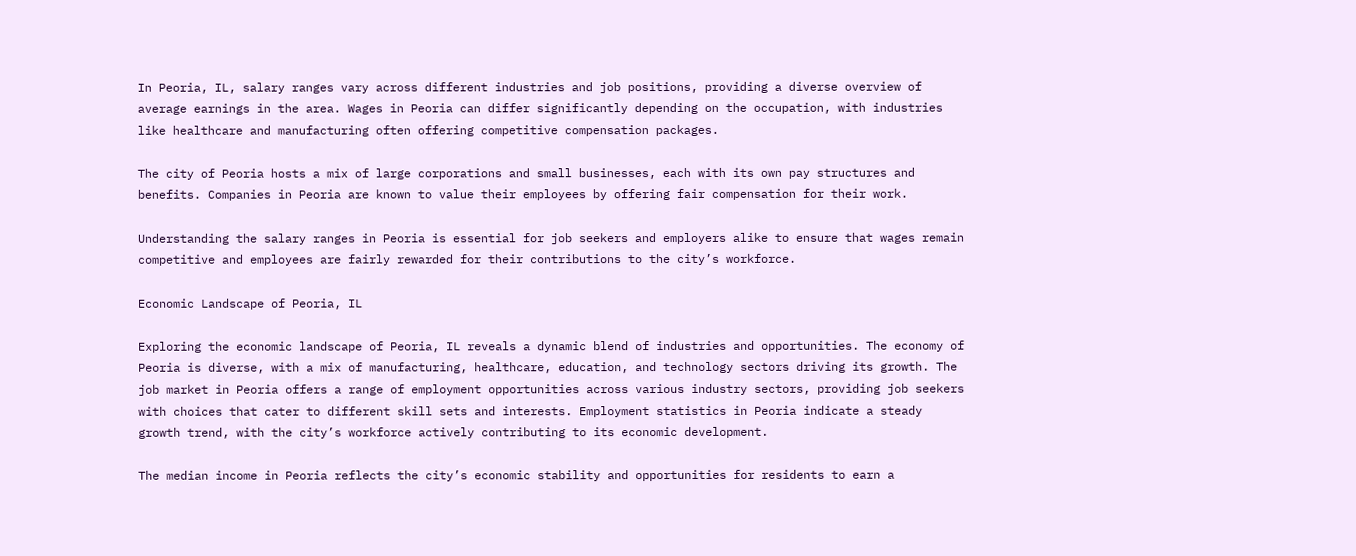In Peoria, IL, salary ranges vary across different industries and job positions, providing a diverse overview of average earnings in the area. Wages in Peoria can differ significantly depending on the occupation, with industries like healthcare and manufacturing often offering competitive compensation packages.

The city of Peoria hosts a mix of large corporations and small businesses, each with its own pay structures and benefits. Companies in Peoria are known to value their employees by offering fair compensation for their work.

Understanding the salary ranges in Peoria is essential for job seekers and employers alike to ensure that wages remain competitive and employees are fairly rewarded for their contributions to the city’s workforce.

Economic Landscape of Peoria, IL

Exploring the economic landscape of Peoria, IL reveals a dynamic blend of industries and opportunities. The economy of Peoria is diverse, with a mix of manufacturing, healthcare, education, and technology sectors driving its growth. The job market in Peoria offers a range of employment opportunities across various industry sectors, providing job seekers with choices that cater to different skill sets and interests. Employment statistics in Peoria indicate a steady growth trend, with the city’s workforce actively contributing to its economic development.

The median income in Peoria reflects the city’s economic stability and opportunities for residents to earn a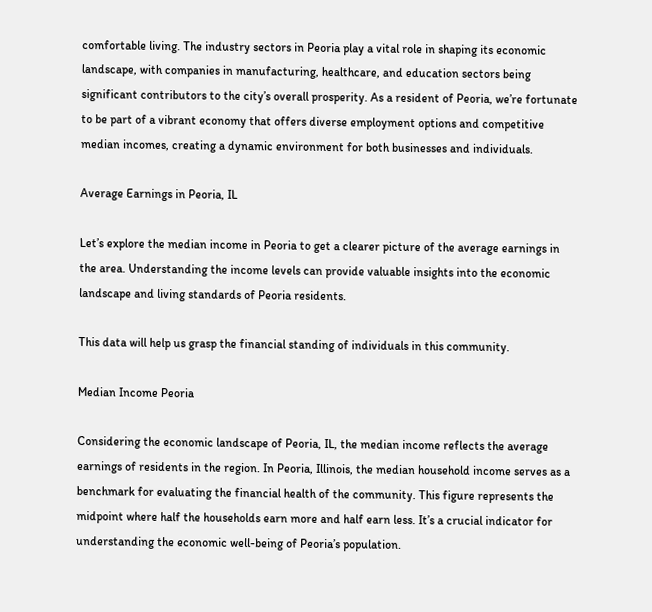comfortable living. The industry sectors in Peoria play a vital role in shaping its economic landscape, with companies in manufacturing, healthcare, and education sectors being significant contributors to the city’s overall prosperity. As a resident of Peoria, we’re fortunate to be part of a vibrant economy that offers diverse employment options and competitive median incomes, creating a dynamic environment for both businesses and individuals.

Average Earnings in Peoria, IL

Let’s explore the median income in Peoria to get a clearer picture of the average earnings in the area. Understanding the income levels can provide valuable insights into the economic landscape and living standards of Peoria residents.

This data will help us grasp the financial standing of individuals in this community.

Median Income Peoria

Considering the economic landscape of Peoria, IL, the median income reflects the average earnings of residents in the region. In Peoria, Illinois, the median household income serves as a benchmark for evaluating the financial health of the community. This figure represents the midpoint where half the households earn more and half earn less. It’s a crucial indicator for understanding the economic well-being of Peoria’s population.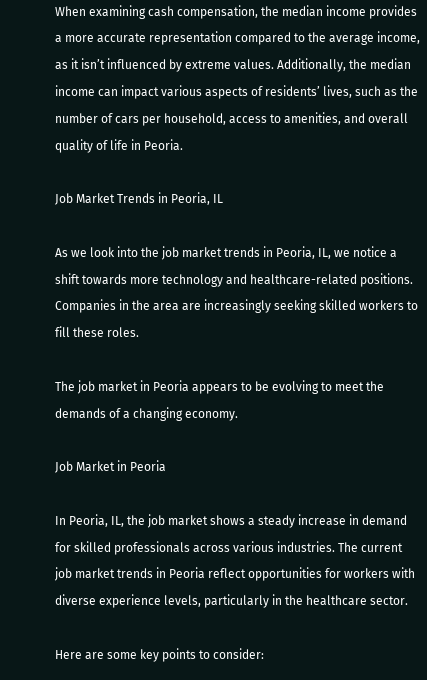When examining cash compensation, the median income provides a more accurate representation compared to the average income, as it isn’t influenced by extreme values. Additionally, the median income can impact various aspects of residents’ lives, such as the number of cars per household, access to amenities, and overall quality of life in Peoria.

Job Market Trends in Peoria, IL

As we look into the job market trends in Peoria, IL, we notice a shift towards more technology and healthcare-related positions. Companies in the area are increasingly seeking skilled workers to fill these roles.

The job market in Peoria appears to be evolving to meet the demands of a changing economy.

Job Market in Peoria

In Peoria, IL, the job market shows a steady increase in demand for skilled professionals across various industries. The current job market trends in Peoria reflect opportunities for workers with diverse experience levels, particularly in the healthcare sector.

Here are some key points to consider: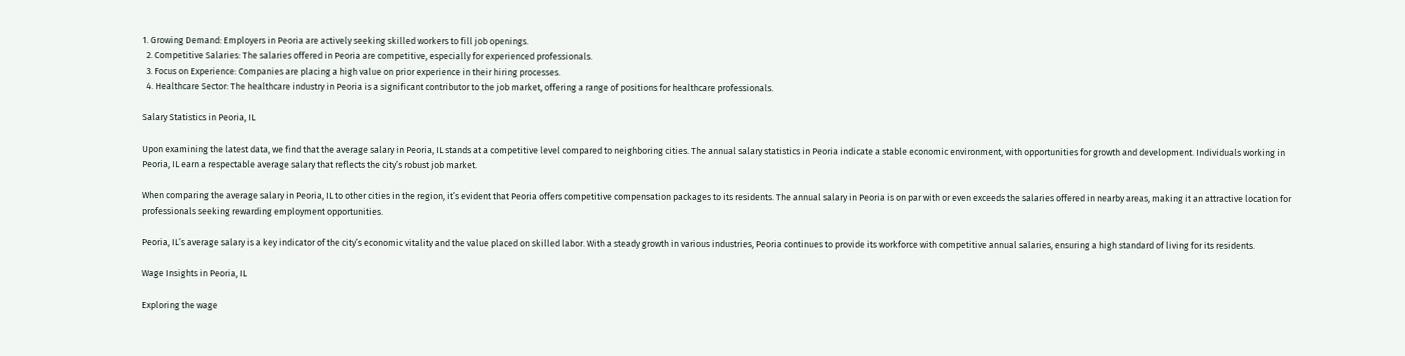1. Growing Demand: Employers in Peoria are actively seeking skilled workers to fill job openings.
  2. Competitive Salaries: The salaries offered in Peoria are competitive, especially for experienced professionals.
  3. Focus on Experience: Companies are placing a high value on prior experience in their hiring processes.
  4. Healthcare Sector: The healthcare industry in Peoria is a significant contributor to the job market, offering a range of positions for healthcare professionals.

Salary Statistics in Peoria, IL

Upon examining the latest data, we find that the average salary in Peoria, IL stands at a competitive level compared to neighboring cities. The annual salary statistics in Peoria indicate a stable economic environment, with opportunities for growth and development. Individuals working in Peoria, IL earn a respectable average salary that reflects the city’s robust job market.

When comparing the average salary in Peoria, IL to other cities in the region, it’s evident that Peoria offers competitive compensation packages to its residents. The annual salary in Peoria is on par with or even exceeds the salaries offered in nearby areas, making it an attractive location for professionals seeking rewarding employment opportunities.

Peoria, IL’s average salary is a key indicator of the city’s economic vitality and the value placed on skilled labor. With a steady growth in various industries, Peoria continues to provide its workforce with competitive annual salaries, ensuring a high standard of living for its residents.

Wage Insights in Peoria, IL

Exploring the wage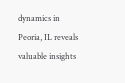dynamics in Peoria, IL reveals valuable insights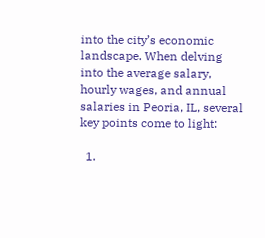into the city’s economic landscape. When delving into the average salary, hourly wages, and annual salaries in Peoria, IL, several key points come to light:

  1.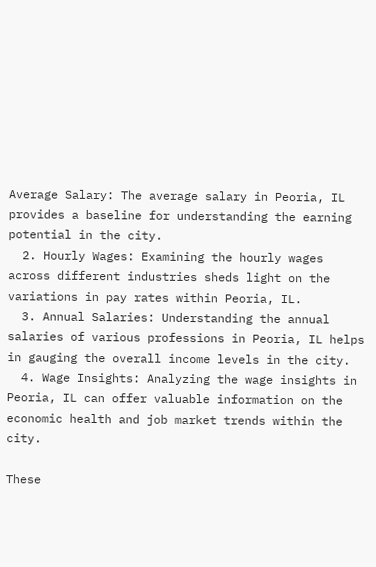Average Salary: The average salary in Peoria, IL provides a baseline for understanding the earning potential in the city.
  2. Hourly Wages: Examining the hourly wages across different industries sheds light on the variations in pay rates within Peoria, IL.
  3. Annual Salaries: Understanding the annual salaries of various professions in Peoria, IL helps in gauging the overall income levels in the city.
  4. Wage Insights: Analyzing the wage insights in Peoria, IL can offer valuable information on the economic health and job market trends within the city.

These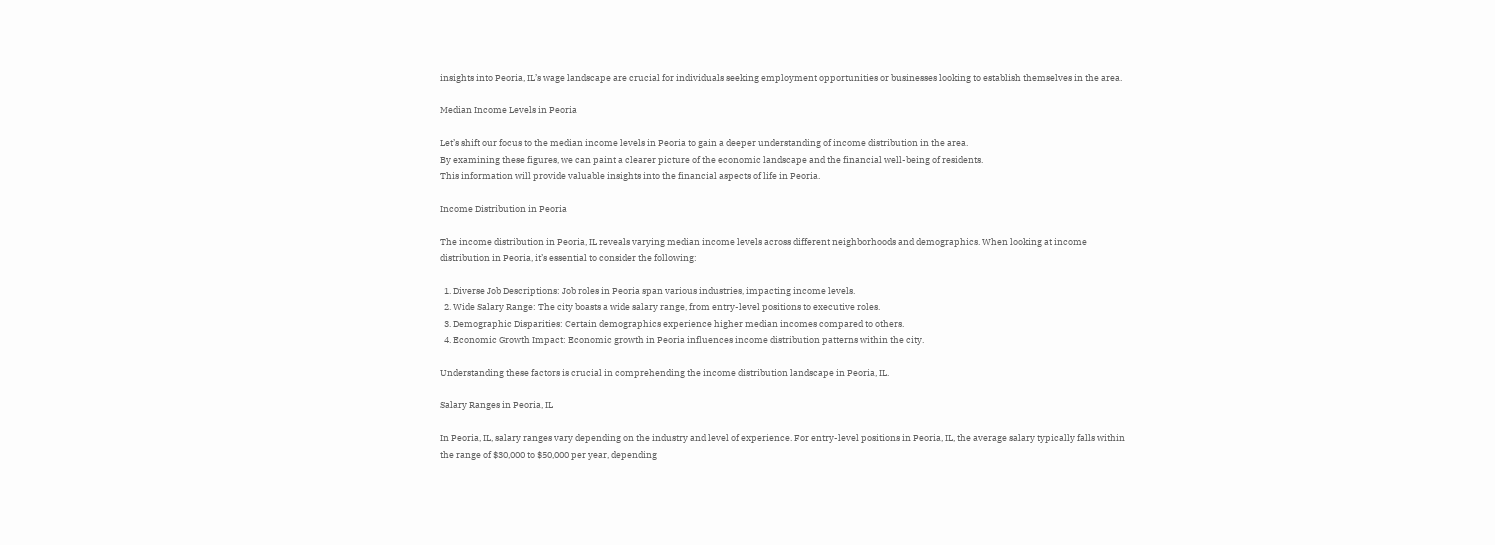insights into Peoria, IL’s wage landscape are crucial for individuals seeking employment opportunities or businesses looking to establish themselves in the area.

Median Income Levels in Peoria

Let’s shift our focus to the median income levels in Peoria to gain a deeper understanding of income distribution in the area.
By examining these figures, we can paint a clearer picture of the economic landscape and the financial well-being of residents.
This information will provide valuable insights into the financial aspects of life in Peoria.

Income Distribution in Peoria

The income distribution in Peoria, IL reveals varying median income levels across different neighborhoods and demographics. When looking at income distribution in Peoria, it’s essential to consider the following:

  1. Diverse Job Descriptions: Job roles in Peoria span various industries, impacting income levels.
  2. Wide Salary Range: The city boasts a wide salary range, from entry-level positions to executive roles.
  3. Demographic Disparities: Certain demographics experience higher median incomes compared to others.
  4. Economic Growth Impact: Economic growth in Peoria influences income distribution patterns within the city.

Understanding these factors is crucial in comprehending the income distribution landscape in Peoria, IL.

Salary Ranges in Peoria, IL

In Peoria, IL, salary ranges vary depending on the industry and level of experience. For entry-level positions in Peoria, IL, the average salary typically falls within the range of $30,000 to $50,000 per year, depending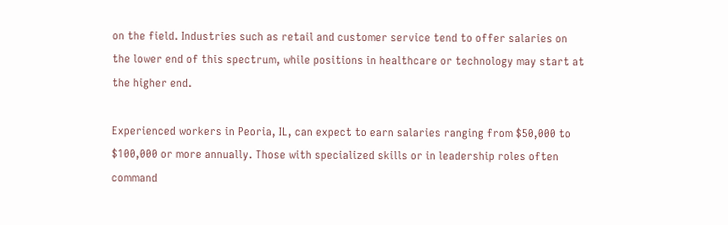on the field. Industries such as retail and customer service tend to offer salaries on the lower end of this spectrum, while positions in healthcare or technology may start at the higher end.

Experienced workers in Peoria, IL, can expect to earn salaries ranging from $50,000 to $100,000 or more annually. Those with specialized skills or in leadership roles often command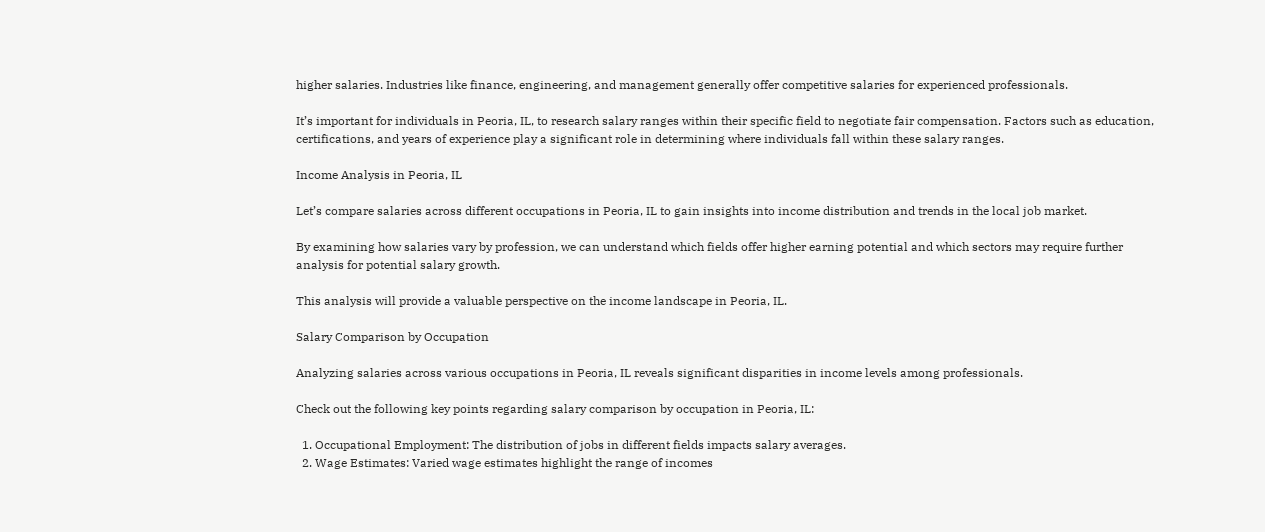higher salaries. Industries like finance, engineering, and management generally offer competitive salaries for experienced professionals.

It’s important for individuals in Peoria, IL, to research salary ranges within their specific field to negotiate fair compensation. Factors such as education, certifications, and years of experience play a significant role in determining where individuals fall within these salary ranges.

Income Analysis in Peoria, IL

Let’s compare salaries across different occupations in Peoria, IL to gain insights into income distribution and trends in the local job market.

By examining how salaries vary by profession, we can understand which fields offer higher earning potential and which sectors may require further analysis for potential salary growth.

This analysis will provide a valuable perspective on the income landscape in Peoria, IL.

Salary Comparison by Occupation

Analyzing salaries across various occupations in Peoria, IL reveals significant disparities in income levels among professionals.

Check out the following key points regarding salary comparison by occupation in Peoria, IL:

  1. Occupational Employment: The distribution of jobs in different fields impacts salary averages.
  2. Wage Estimates: Varied wage estimates highlight the range of incomes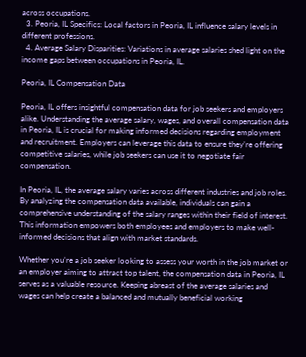across occupations.
  3. Peoria, IL Specifics: Local factors in Peoria, IL influence salary levels in different professions.
  4. Average Salary Disparities: Variations in average salaries shed light on the income gaps between occupations in Peoria, IL.

Peoria, IL Compensation Data

Peoria, IL offers insightful compensation data for job seekers and employers alike. Understanding the average salary, wages, and overall compensation data in Peoria, IL is crucial for making informed decisions regarding employment and recruitment. Employers can leverage this data to ensure they’re offering competitive salaries, while job seekers can use it to negotiate fair compensation.

In Peoria, IL, the average salary varies across different industries and job roles. By analyzing the compensation data available, individuals can gain a comprehensive understanding of the salary ranges within their field of interest. This information empowers both employees and employers to make well-informed decisions that align with market standards.

Whether you’re a job seeker looking to assess your worth in the job market or an employer aiming to attract top talent, the compensation data in Peoria, IL serves as a valuable resource. Keeping abreast of the average salaries and wages can help create a balanced and mutually beneficial working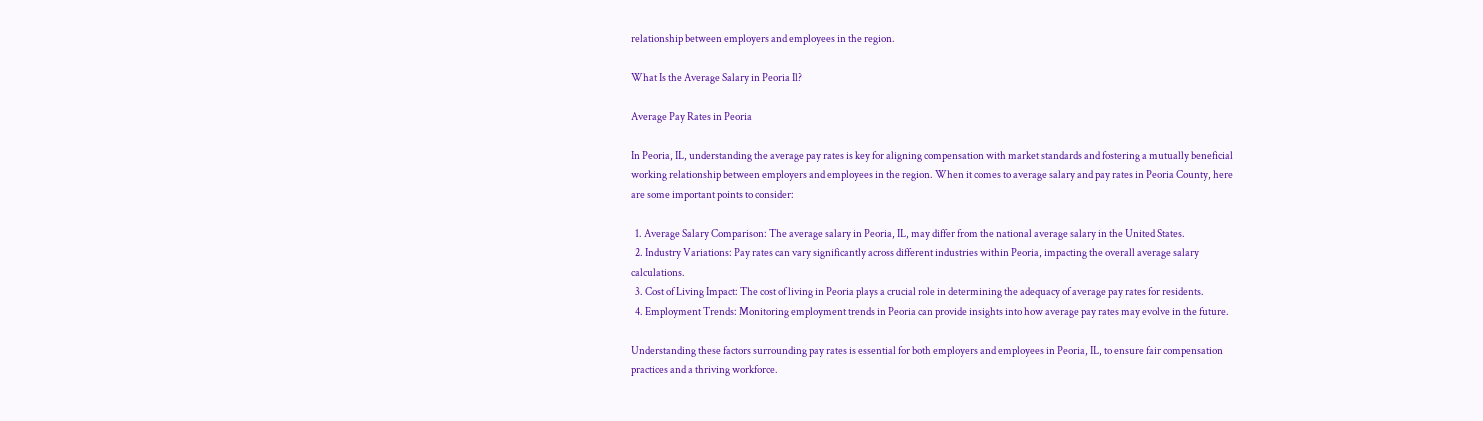relationship between employers and employees in the region.

What Is the Average Salary in Peoria Il?

Average Pay Rates in Peoria

In Peoria, IL, understanding the average pay rates is key for aligning compensation with market standards and fostering a mutually beneficial working relationship between employers and employees in the region. When it comes to average salary and pay rates in Peoria County, here are some important points to consider:

  1. Average Salary Comparison: The average salary in Peoria, IL, may differ from the national average salary in the United States.
  2. Industry Variations: Pay rates can vary significantly across different industries within Peoria, impacting the overall average salary calculations.
  3. Cost of Living Impact: The cost of living in Peoria plays a crucial role in determining the adequacy of average pay rates for residents.
  4. Employment Trends: Monitoring employment trends in Peoria can provide insights into how average pay rates may evolve in the future.

Understanding these factors surrounding pay rates is essential for both employers and employees in Peoria, IL, to ensure fair compensation practices and a thriving workforce.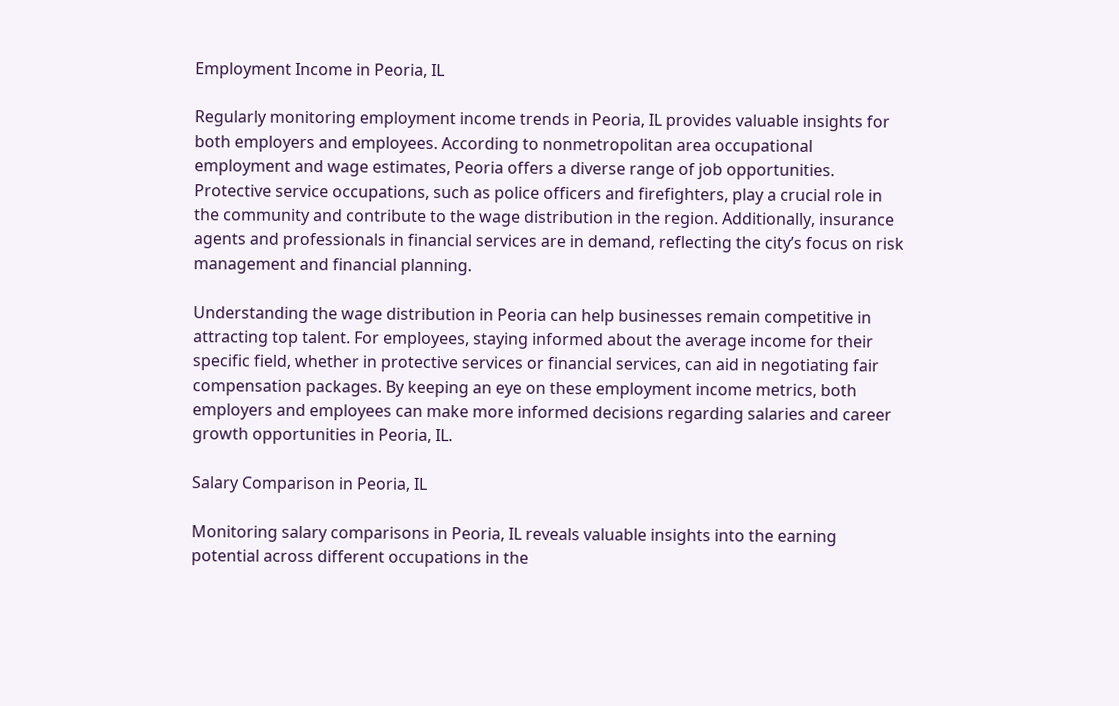Employment Income in Peoria, IL

Regularly monitoring employment income trends in Peoria, IL provides valuable insights for both employers and employees. According to nonmetropolitan area occupational employment and wage estimates, Peoria offers a diverse range of job opportunities. Protective service occupations, such as police officers and firefighters, play a crucial role in the community and contribute to the wage distribution in the region. Additionally, insurance agents and professionals in financial services are in demand, reflecting the city’s focus on risk management and financial planning.

Understanding the wage distribution in Peoria can help businesses remain competitive in attracting top talent. For employees, staying informed about the average income for their specific field, whether in protective services or financial services, can aid in negotiating fair compensation packages. By keeping an eye on these employment income metrics, both employers and employees can make more informed decisions regarding salaries and career growth opportunities in Peoria, IL.

Salary Comparison in Peoria, IL

Monitoring salary comparisons in Peoria, IL reveals valuable insights into the earning potential across different occupations in the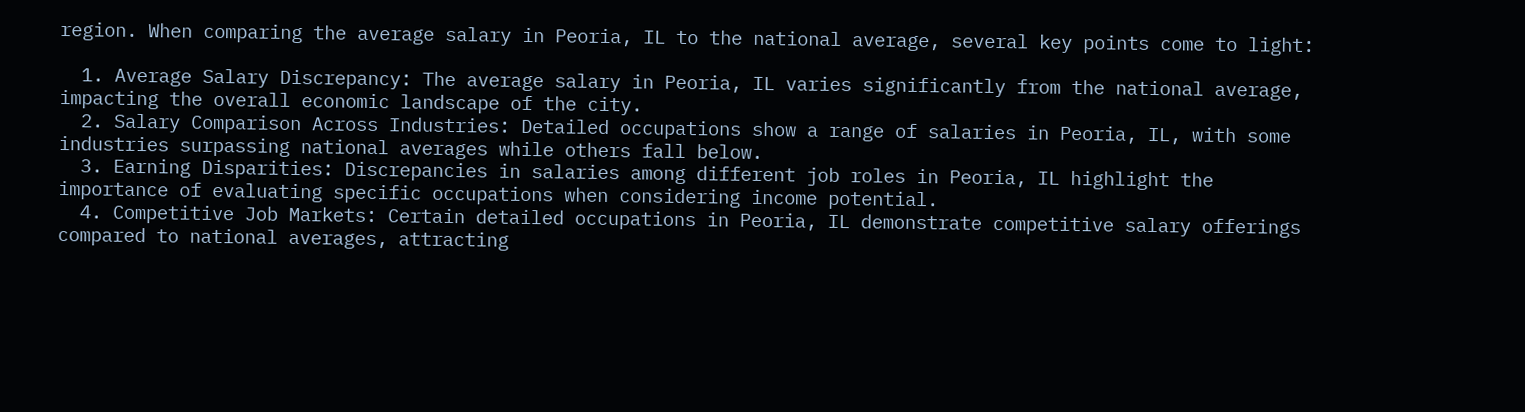region. When comparing the average salary in Peoria, IL to the national average, several key points come to light:

  1. Average Salary Discrepancy: The average salary in Peoria, IL varies significantly from the national average, impacting the overall economic landscape of the city.
  2. Salary Comparison Across Industries: Detailed occupations show a range of salaries in Peoria, IL, with some industries surpassing national averages while others fall below.
  3. Earning Disparities: Discrepancies in salaries among different job roles in Peoria, IL highlight the importance of evaluating specific occupations when considering income potential.
  4. Competitive Job Markets: Certain detailed occupations in Peoria, IL demonstrate competitive salary offerings compared to national averages, attracting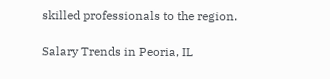skilled professionals to the region.

Salary Trends in Peoria, IL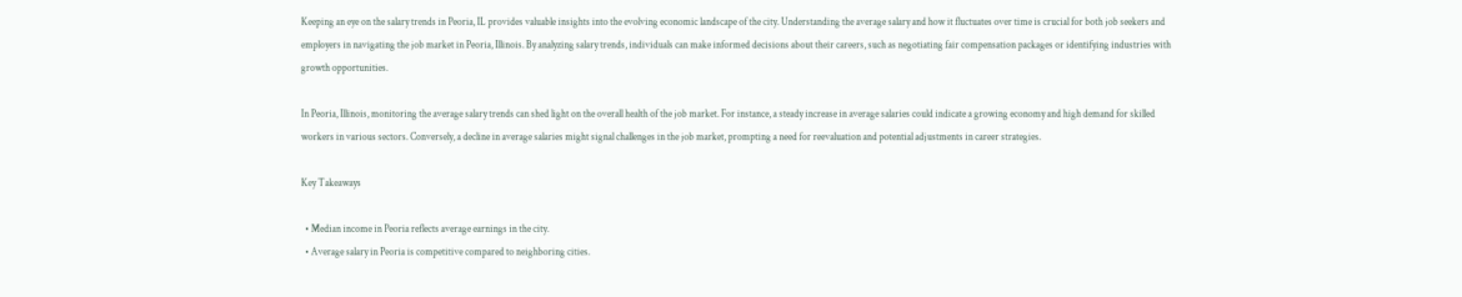Keeping an eye on the salary trends in Peoria, IL provides valuable insights into the evolving economic landscape of the city. Understanding the average salary and how it fluctuates over time is crucial for both job seekers and employers in navigating the job market in Peoria, Illinois. By analyzing salary trends, individuals can make informed decisions about their careers, such as negotiating fair compensation packages or identifying industries with growth opportunities.

In Peoria, Illinois, monitoring the average salary trends can shed light on the overall health of the job market. For instance, a steady increase in average salaries could indicate a growing economy and high demand for skilled workers in various sectors. Conversely, a decline in average salaries might signal challenges in the job market, prompting a need for reevaluation and potential adjustments in career strategies.

Key Takeaways

  • Median income in Peoria reflects average earnings in the city.
  • Average salary in Peoria is competitive compared to neighboring cities.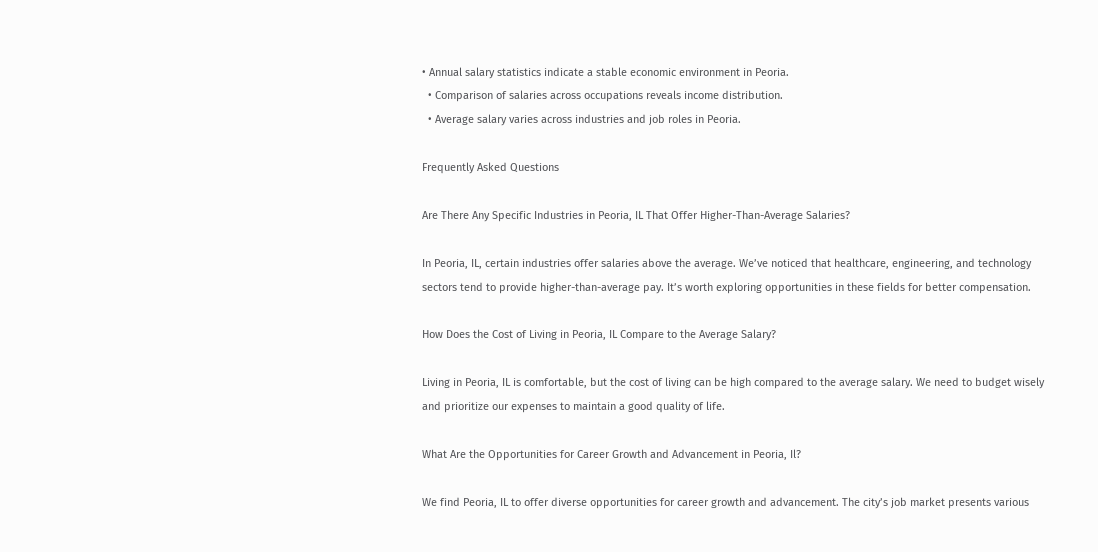• Annual salary statistics indicate a stable economic environment in Peoria.
  • Comparison of salaries across occupations reveals income distribution.
  • Average salary varies across industries and job roles in Peoria.

Frequently Asked Questions

Are There Any Specific Industries in Peoria, IL That Offer Higher-Than-Average Salaries?

In Peoria, IL, certain industries offer salaries above the average. We’ve noticed that healthcare, engineering, and technology sectors tend to provide higher-than-average pay. It’s worth exploring opportunities in these fields for better compensation.

How Does the Cost of Living in Peoria, IL Compare to the Average Salary?

Living in Peoria, IL is comfortable, but the cost of living can be high compared to the average salary. We need to budget wisely and prioritize our expenses to maintain a good quality of life.

What Are the Opportunities for Career Growth and Advancement in Peoria, Il?

We find Peoria, IL to offer diverse opportunities for career growth and advancement. The city’s job market presents various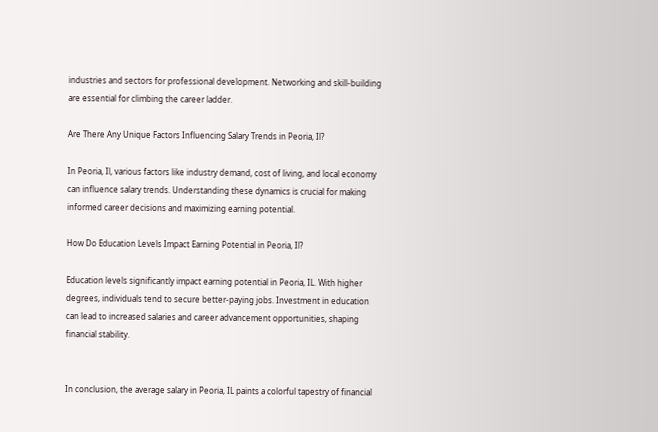industries and sectors for professional development. Networking and skill-building are essential for climbing the career ladder.

Are There Any Unique Factors Influencing Salary Trends in Peoria, Il?

In Peoria, Il, various factors like industry demand, cost of living, and local economy can influence salary trends. Understanding these dynamics is crucial for making informed career decisions and maximizing earning potential.

How Do Education Levels Impact Earning Potential in Peoria, Il?

Education levels significantly impact earning potential in Peoria, IL. With higher degrees, individuals tend to secure better-paying jobs. Investment in education can lead to increased salaries and career advancement opportunities, shaping financial stability.


In conclusion, the average salary in Peoria, IL paints a colorful tapestry of financial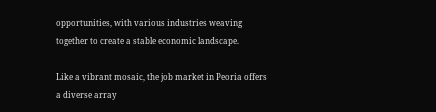opportunities, with various industries weaving together to create a stable economic landscape.

Like a vibrant mosaic, the job market in Peoria offers a diverse array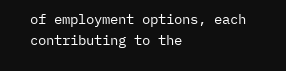of employment options, each contributing to the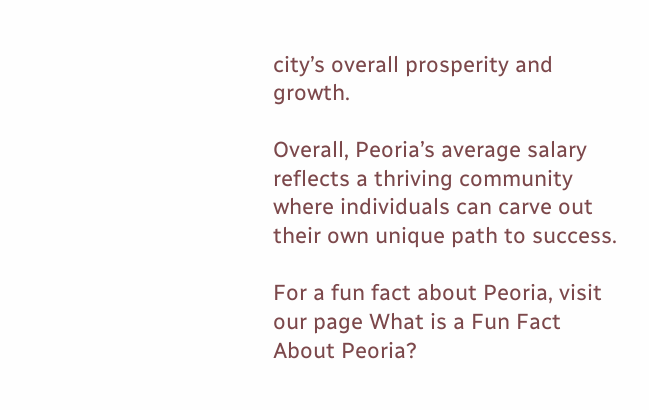city’s overall prosperity and growth.

Overall, Peoria’s average salary reflects a thriving community where individuals can carve out their own unique path to success.

For a fun fact about Peoria, visit our page What is a Fun Fact About Peoria?